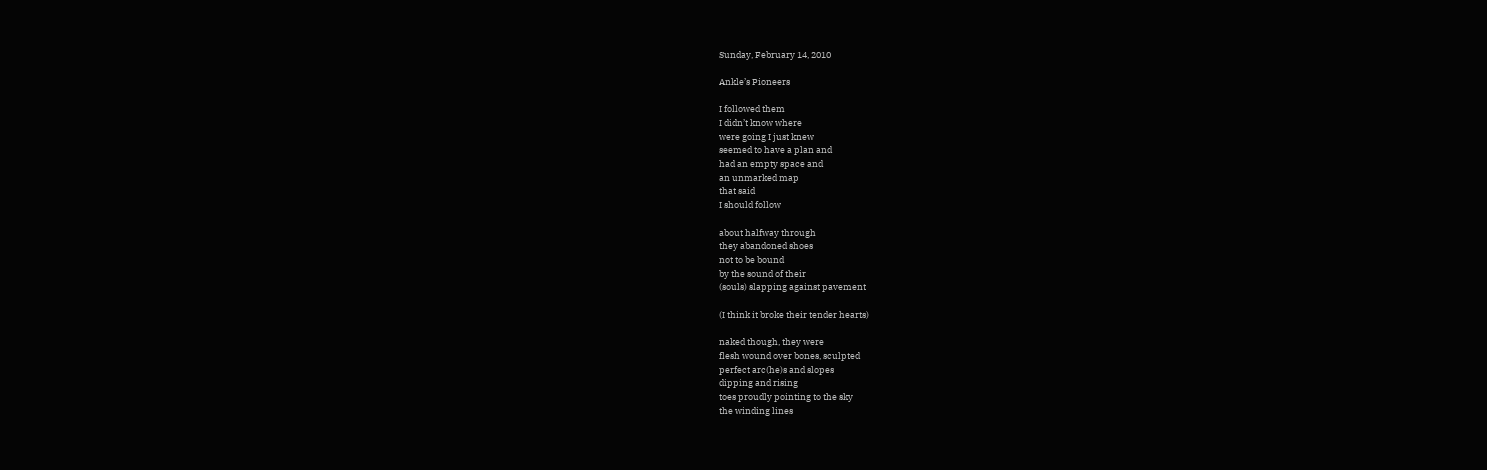Sunday, February 14, 2010

Ankle’s Pioneers

I followed them
I didn’t know where
were going I just knew
seemed to have a plan and
had an empty space and
an unmarked map
that said
I should follow

about halfway through
they abandoned shoes
not to be bound
by the sound of their
(souls) slapping against pavement

(I think it broke their tender hearts)

naked though, they were
flesh wound over bones, sculpted
perfect arc(he)s and slopes
dipping and rising
toes proudly pointing to the sky
the winding lines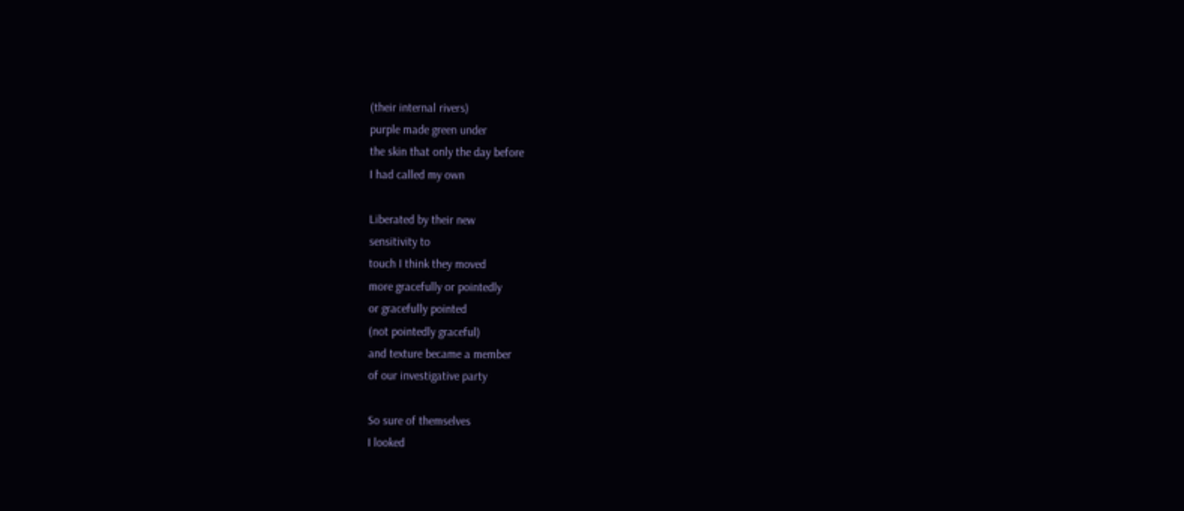(their internal rivers)
purple made green under
the skin that only the day before
I had called my own

Liberated by their new
sensitivity to
touch I think they moved
more gracefully or pointedly
or gracefully pointed
(not pointedly graceful)
and texture became a member
of our investigative party

So sure of themselves
I looked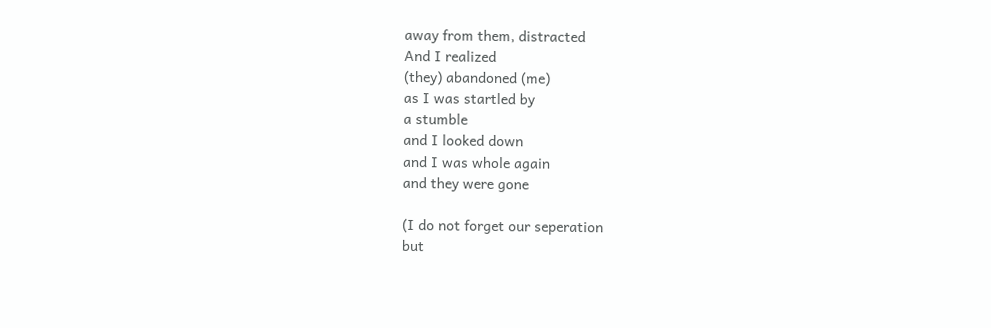away from them, distracted
And I realized
(they) abandoned (me)
as I was startled by
a stumble
and I looked down
and I was whole again
and they were gone

(I do not forget our seperation
but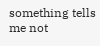something tells me not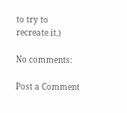to try to recreate it.)

No comments:

Post a Comment